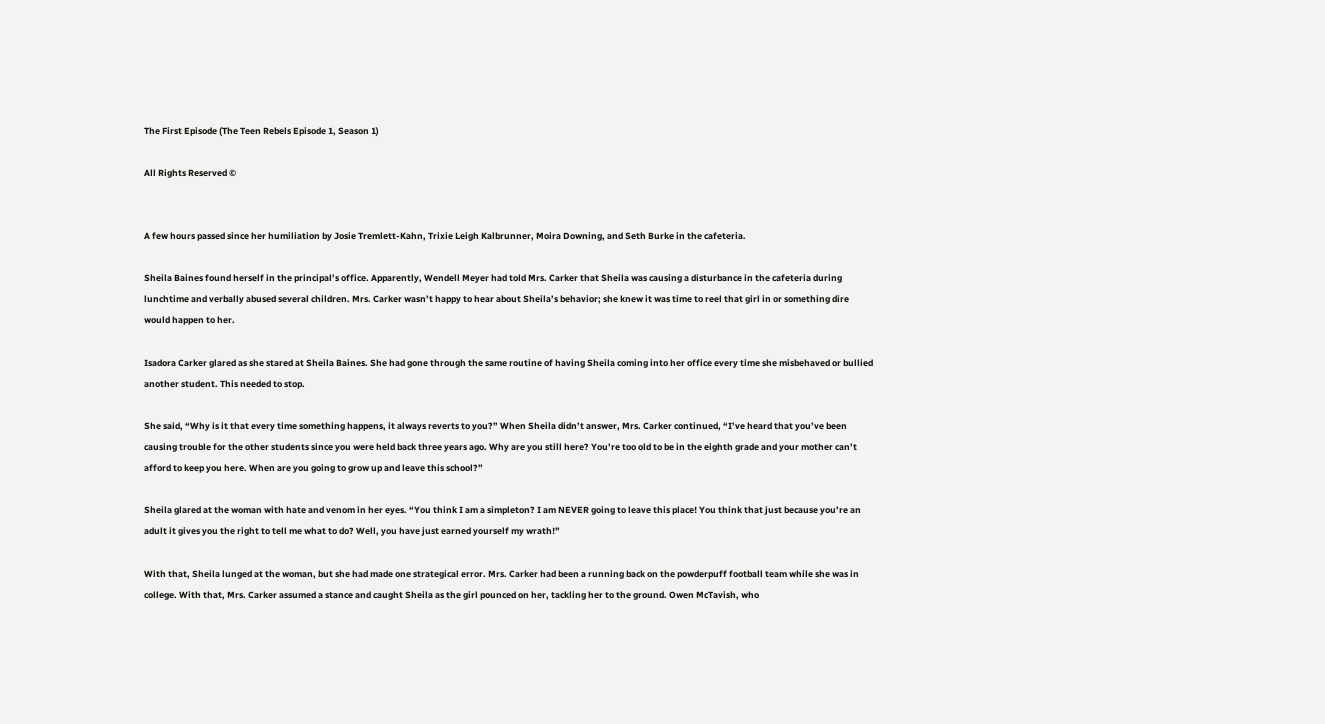The First Episode (The Teen Rebels Episode 1, Season 1)

All Rights Reserved ©


A few hours passed since her humiliation by Josie Tremlett-Kahn, Trixie Leigh Kalbrunner, Moira Downing, and Seth Burke in the cafeteria.

Sheila Baines found herself in the principal’s office. Apparently, Wendell Meyer had told Mrs. Carker that Sheila was causing a disturbance in the cafeteria during lunchtime and verbally abused several children. Mrs. Carker wasn’t happy to hear about Sheila’s behavior; she knew it was time to reel that girl in or something dire would happen to her.

Isadora Carker glared as she stared at Sheila Baines. She had gone through the same routine of having Sheila coming into her office every time she misbehaved or bullied another student. This needed to stop.

She said, “Why is it that every time something happens, it always reverts to you?” When Sheila didn’t answer, Mrs. Carker continued, “I’ve heard that you’ve been causing trouble for the other students since you were held back three years ago. Why are you still here? You’re too old to be in the eighth grade and your mother can’t afford to keep you here. When are you going to grow up and leave this school?”

Sheila glared at the woman with hate and venom in her eyes. “You think I am a simpleton? I am NEVER going to leave this place! You think that just because you’re an adult it gives you the right to tell me what to do? Well, you have just earned yourself my wrath!”

With that, Sheila lunged at the woman, but she had made one strategical error. Mrs. Carker had been a running back on the powderpuff football team while she was in college. With that, Mrs. Carker assumed a stance and caught Sheila as the girl pounced on her, tackling her to the ground. Owen McTavish, who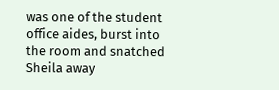was one of the student office aides, burst into the room and snatched Sheila away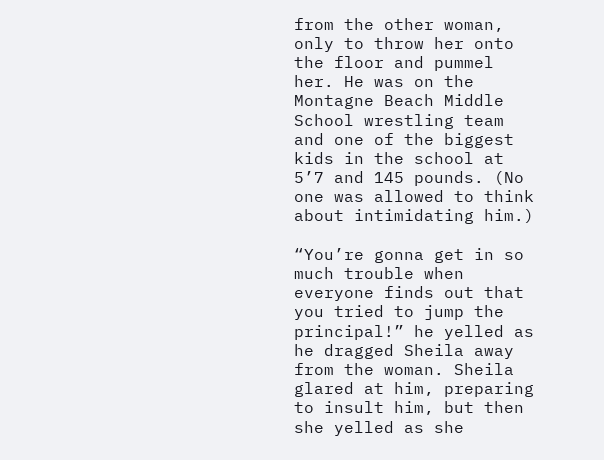from the other woman, only to throw her onto the floor and pummel her. He was on the Montagne Beach Middle School wrestling team and one of the biggest kids in the school at 5’7 and 145 pounds. (No one was allowed to think about intimidating him.)

“You’re gonna get in so much trouble when everyone finds out that you tried to jump the principal!” he yelled as he dragged Sheila away from the woman. Sheila glared at him, preparing to insult him, but then she yelled as she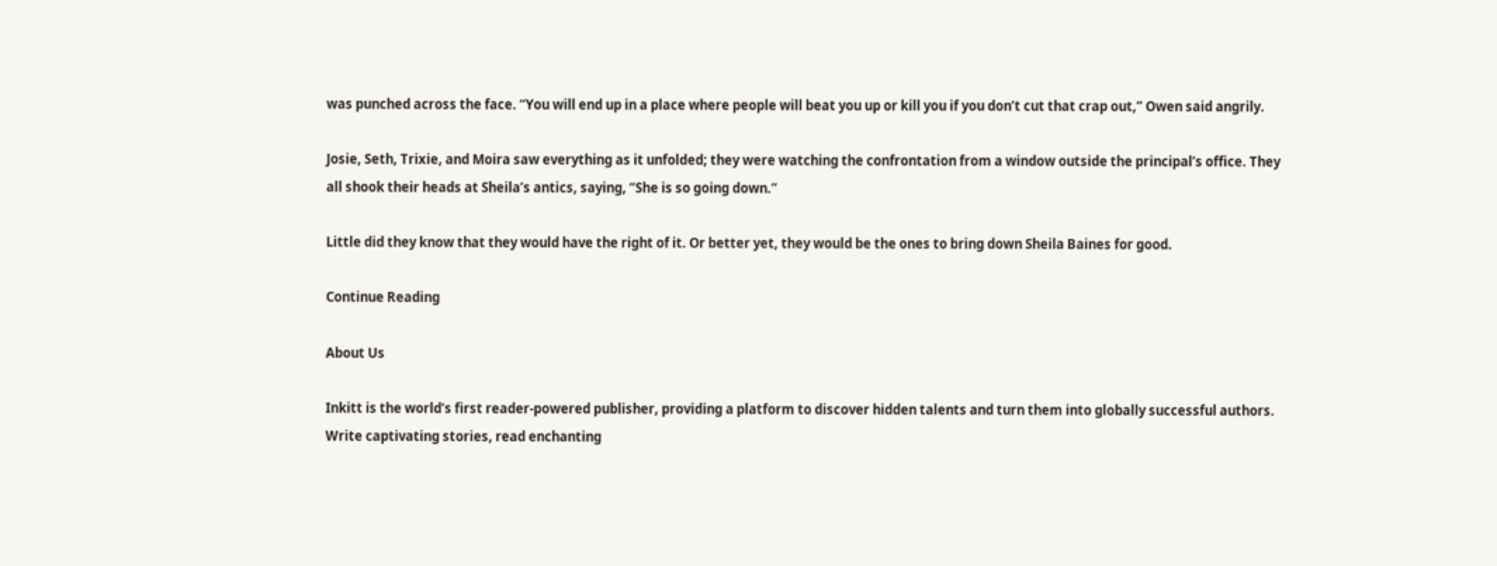was punched across the face. “You will end up in a place where people will beat you up or kill you if you don’t cut that crap out,” Owen said angrily.

Josie, Seth, Trixie, and Moira saw everything as it unfolded; they were watching the confrontation from a window outside the principal’s office. They all shook their heads at Sheila’s antics, saying, “She is so going down.”

Little did they know that they would have the right of it. Or better yet, they would be the ones to bring down Sheila Baines for good.

Continue Reading

About Us

Inkitt is the world’s first reader-powered publisher, providing a platform to discover hidden talents and turn them into globally successful authors. Write captivating stories, read enchanting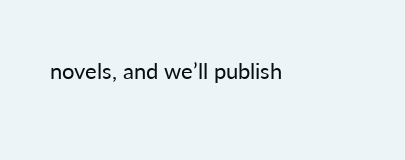novels, and we’ll publish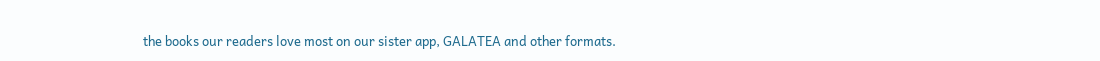the books our readers love most on our sister app, GALATEA and other formats.